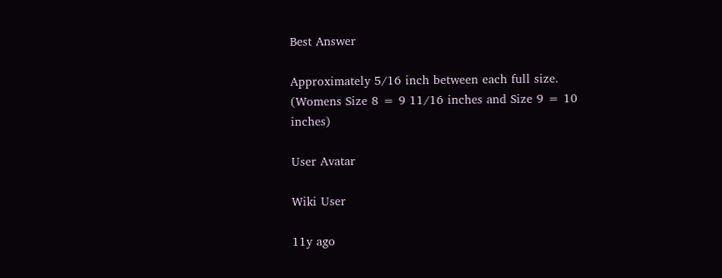Best Answer

Approximately 5/16 inch between each full size. (Womens Size 8 = 9 11/16 inches and Size 9 = 10 inches)

User Avatar

Wiki User

11y ago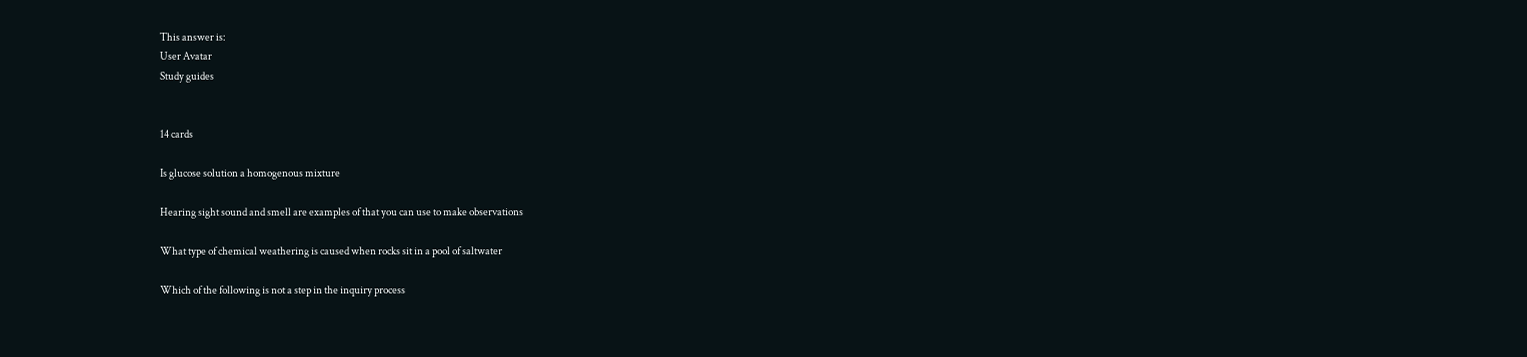This answer is:
User Avatar
Study guides


14 cards

Is glucose solution a homogenous mixture

Hearing sight sound and smell are examples of that you can use to make observations

What type of chemical weathering is caused when rocks sit in a pool of saltwater

Which of the following is not a step in the inquiry process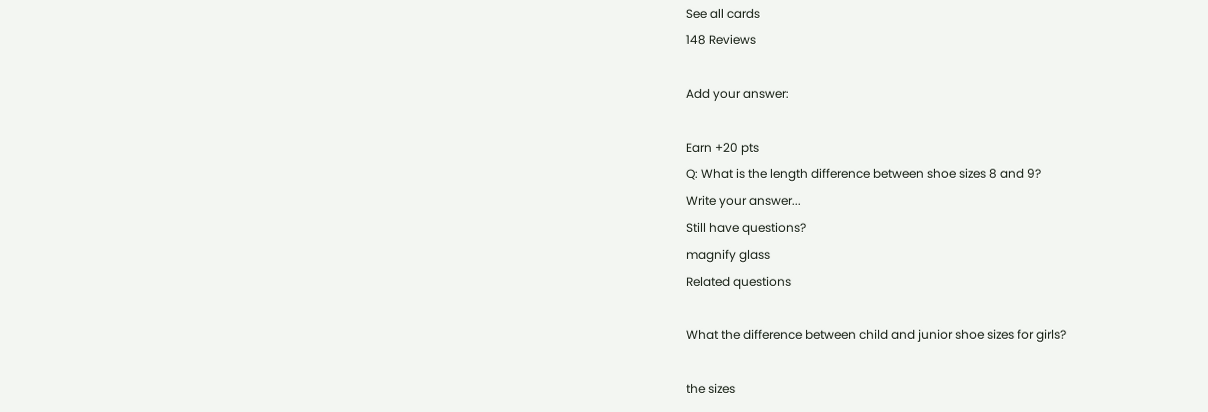See all cards
148 Reviews

Add your answer:

Earn +20 pts
Q: What is the length difference between shoe sizes 8 and 9?
Write your answer...
Still have questions?
magnify glass
Related questions

What the difference between child and junior shoe sizes for girls?

the sizes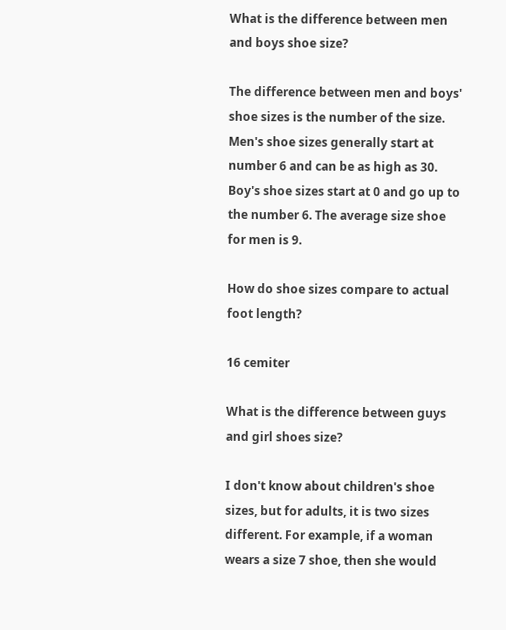What is the difference between men and boys shoe size?

The difference between men and boys' shoe sizes is the number of the size. Men's shoe sizes generally start at number 6 and can be as high as 30. Boy's shoe sizes start at 0 and go up to the number 6. The average size shoe for men is 9.

How do shoe sizes compare to actual foot length?

16 cemiter

What is the difference between guys and girl shoes size?

I don't know about children's shoe sizes, but for adults, it is two sizes different. For example, if a woman wears a size 7 shoe, then she would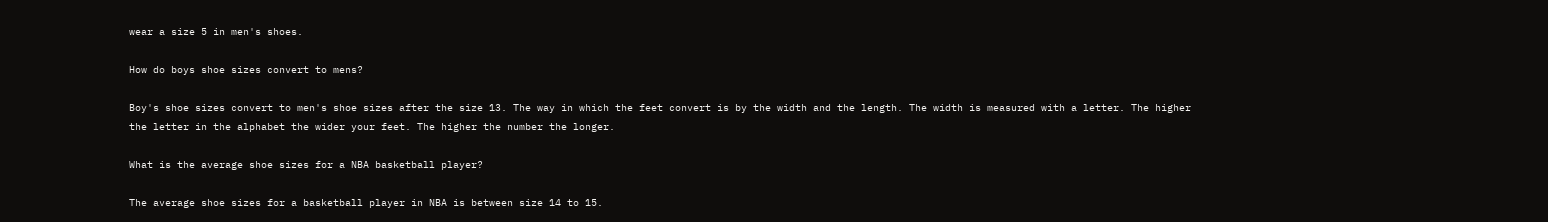wear a size 5 in men's shoes.

How do boys shoe sizes convert to mens?

Boy's shoe sizes convert to men's shoe sizes after the size 13. The way in which the feet convert is by the width and the length. The width is measured with a letter. The higher the letter in the alphabet the wider your feet. The higher the number the longer.

What is the average shoe sizes for a NBA basketball player?

The average shoe sizes for a basketball player in NBA is between size 14 to 15.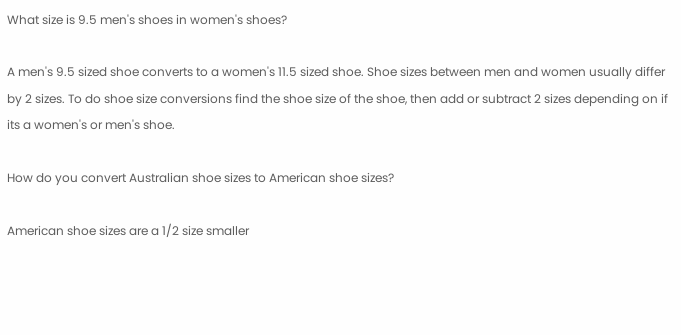What size is 9.5 men's shoes in women's shoes?

A men's 9.5 sized shoe converts to a women's 11.5 sized shoe. Shoe sizes between men and women usually differ by 2 sizes. To do shoe size conversions find the shoe size of the shoe, then add or subtract 2 sizes depending on if its a women's or men's shoe.

How do you convert Australian shoe sizes to American shoe sizes?

American shoe sizes are a 1/2 size smaller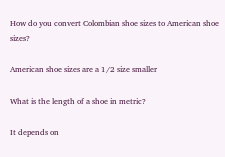How do you convert Colombian shoe sizes to American shoe sizes?

American shoe sizes are a 1/2 size smaller

What is the length of a shoe in metric?

It depends on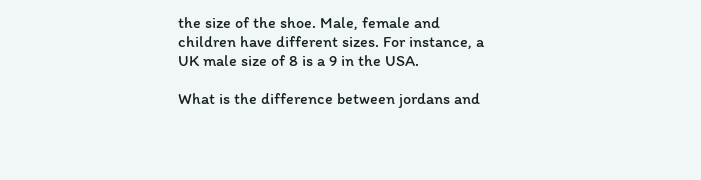the size of the shoe. Male, female and children have different sizes. For instance, a UK male size of 8 is a 9 in the USA.

What is the difference between jordans and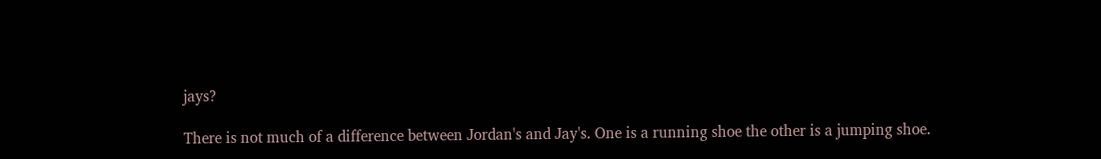jays?

There is not much of a difference between Jordan's and Jay's. One is a running shoe the other is a jumping shoe.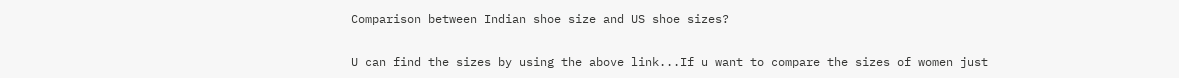Comparison between Indian shoe size and US shoe sizes?

U can find the sizes by using the above link...If u want to compare the sizes of women just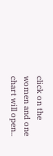click on the women and one chart will open..